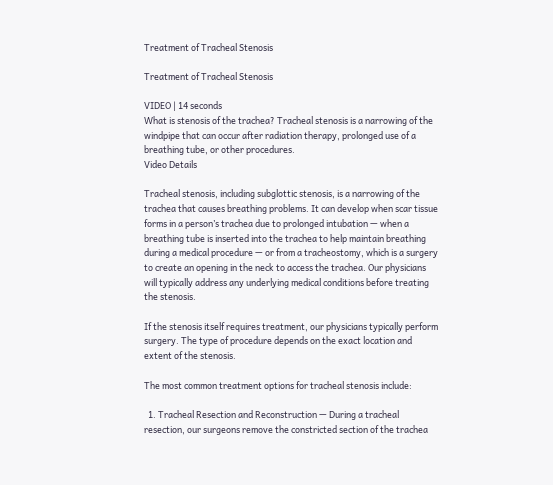Treatment of Tracheal Stenosis

Treatment of Tracheal Stenosis

VIDEO | 14 seconds
What is stenosis of the trachea? Tracheal stenosis is a narrowing of the windpipe that can occur after radiation therapy, prolonged use of a breathing tube, or other procedures.
Video Details

Tracheal stenosis, including subglottic stenosis, is a narrowing of the trachea that causes breathing problems. It can develop when scar tissue forms in a person’s trachea due to prolonged intubation — when a breathing tube is inserted into the trachea to help maintain breathing during a medical procedure — or from a tracheostomy, which is a surgery to create an opening in the neck to access the trachea. Our physicians will typically address any underlying medical conditions before treating the stenosis.

If the stenosis itself requires treatment, our physicians typically perform surgery. The type of procedure depends on the exact location and extent of the stenosis.

The most common treatment options for tracheal stenosis include:

  1. Tracheal Resection and Reconstruction — During a tracheal resection, our surgeons remove the constricted section of the trachea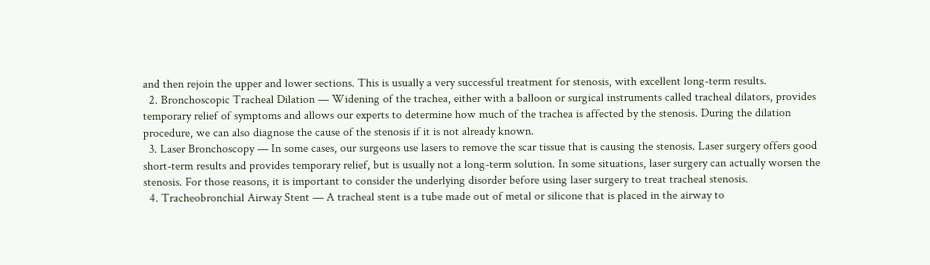and then rejoin the upper and lower sections. This is usually a very successful treatment for stenosis, with excellent long-term results.
  2. Bronchoscopic Tracheal Dilation — Widening of the trachea, either with a balloon or surgical instruments called tracheal dilators, provides temporary relief of symptoms and allows our experts to determine how much of the trachea is affected by the stenosis. During the dilation procedure, we can also diagnose the cause of the stenosis if it is not already known.
  3. Laser Bronchoscopy — In some cases, our surgeons use lasers to remove the scar tissue that is causing the stenosis. Laser surgery offers good short-term results and provides temporary relief, but is usually not a long-term solution. In some situations, laser surgery can actually worsen the stenosis. For those reasons, it is important to consider the underlying disorder before using laser surgery to treat tracheal stenosis.
  4. Tracheobronchial Airway Stent — A tracheal stent is a tube made out of metal or silicone that is placed in the airway to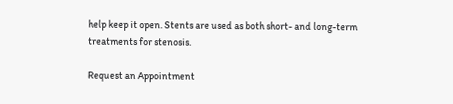help keep it open. Stents are used as both short- and long-term treatments for stenosis.

Request an Appointment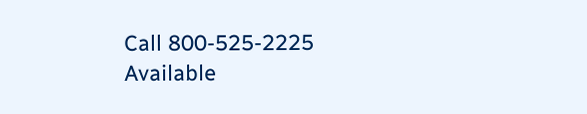Call 800-525-2225
Available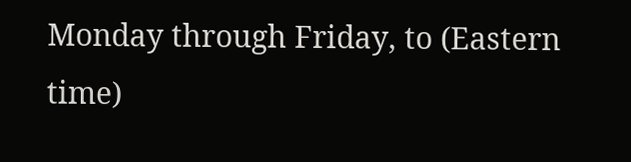Monday through Friday, to (Eastern time)